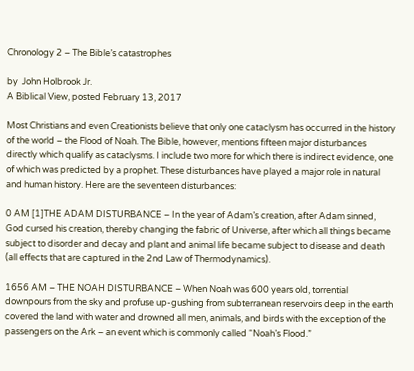Chronology 2 – The Bible’s catastrophes

by  John Holbrook Jr.
A Biblical View, posted February 13, 2017

Most Christians and even Creationists believe that only one cataclysm has occurred in the history of the world – the Flood of Noah. The Bible, however, mentions fifteen major disturbances directly which qualify as cataclysms. I include two more for which there is indirect evidence, one of which was predicted by a prophet. These disturbances have played a major role in natural and human history. Here are the seventeen disturbances:

0 AM [1]THE ADAM DISTURBANCE – In the year of Adam’s creation, after Adam sinned, God cursed his creation, thereby changing the fabric of Universe, after which all things became subject to disorder and decay and plant and animal life became subject to disease and death (all effects that are captured in the 2nd Law of Thermodynamics).

1656 AM – THE NOAH DISTURBANCE – When Noah was 600 years old, torrential downpours from the sky and profuse up-gushing from subterranean reservoirs deep in the earth covered the land with water and drowned all men, animals, and birds with the exception of the passengers on the Ark – an event which is commonly called “Noah’s Flood.”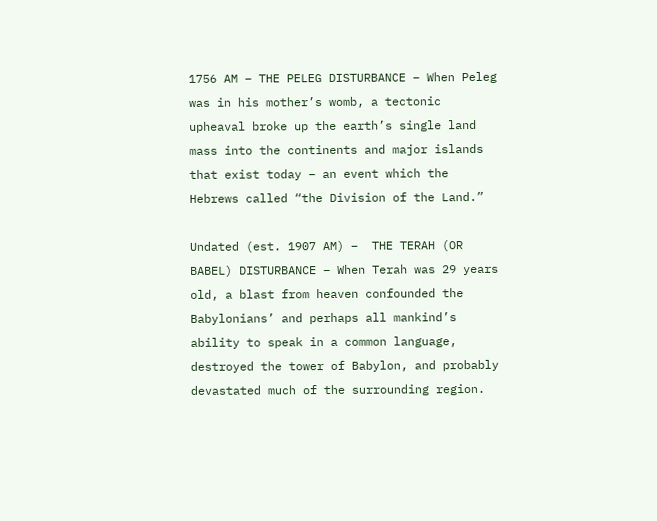1756 AM – THE PELEG DISTURBANCE – When Peleg was in his mother’s womb, a tectonic upheaval broke up the earth’s single land mass into the continents and major islands that exist today – an event which the Hebrews called “the Division of the Land.”

Undated (est. 1907 AM) –  THE TERAH (OR BABEL) DISTURBANCE – When Terah was 29 years old, a blast from heaven confounded the Babylonians’ and perhaps all mankind’s ability to speak in a common language, destroyed the tower of Babylon, and probably devastated much of the surrounding region.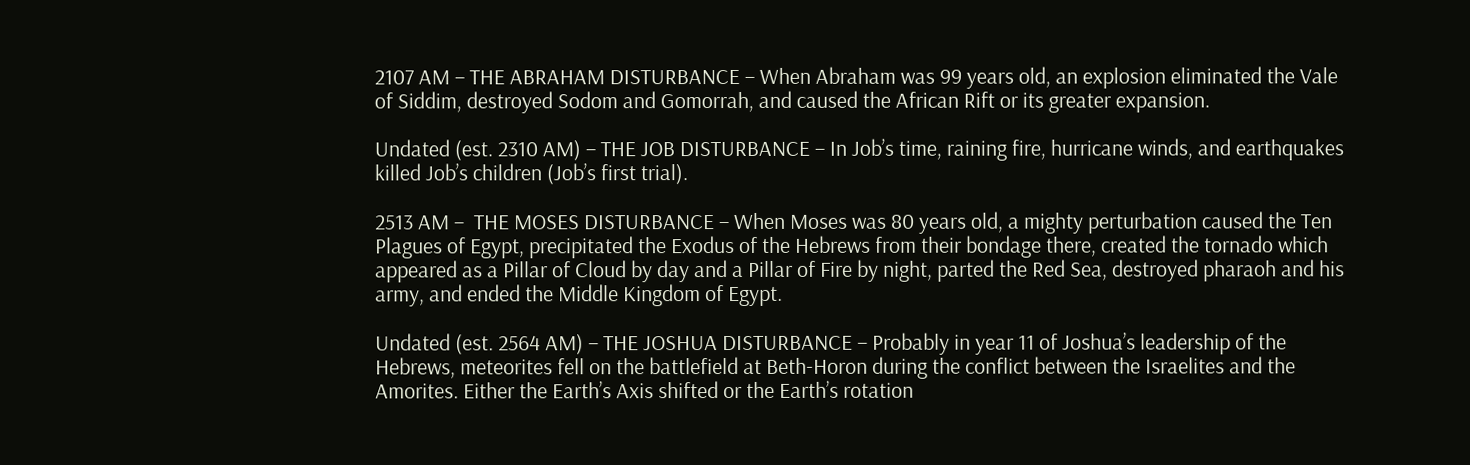2107 AM – THE ABRAHAM DISTURBANCE – When Abraham was 99 years old, an explosion eliminated the Vale of Siddim, destroyed Sodom and Gomorrah, and caused the African Rift or its greater expansion.

Undated (est. 2310 AM) – THE JOB DISTURBANCE – In Job’s time, raining fire, hurricane winds, and earthquakes killed Job’s children (Job’s first trial).

2513 AM –  THE MOSES DISTURBANCE – When Moses was 80 years old, a mighty perturbation caused the Ten Plagues of Egypt, precipitated the Exodus of the Hebrews from their bondage there, created the tornado which appeared as a Pillar of Cloud by day and a Pillar of Fire by night, parted the Red Sea, destroyed pharaoh and his army, and ended the Middle Kingdom of Egypt.

Undated (est. 2564 AM) – THE JOSHUA DISTURBANCE – Probably in year 11 of Joshua’s leadership of the Hebrews, meteorites fell on the battlefield at Beth-Horon during the conflict between the Israelites and the Amorites. Either the Earth’s Axis shifted or the Earth’s rotation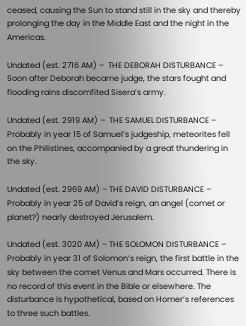ceased, causing the Sun to stand still in the sky and thereby prolonging the day in the Middle East and the night in the Americas.

Undated (est. 2716 AM) –  THE DEBORAH DISTURBANCE – Soon after Deborah became judge, the stars fought and flooding rains discomfited Sisera’s army.

Undated (est. 2919 AM) –  THE SAMUEL DISTURBANCE –  Probably in year 15 of Samuel’s judgeship, meteorites fell on the Philistines, accompanied by a great thundering in the sky.

Undated (est. 2969 AM) – THE DAVID DISTURBANCE – Probably in year 25 of David’s reign, an angel (comet or planet?) nearly destroyed Jerusalem.

Undated (est. 3020 AM) – THE SOLOMON DISTURBANCE – Probably in year 31 of Solomon’s reign, the first battle in the sky between the comet Venus and Mars occurred. There is no record of this event in the Bible or elsewhere. The disturbance is hypothetical, based on Homer’s references to three such battles.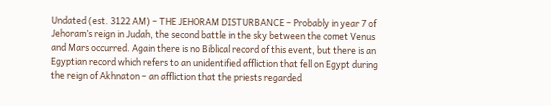Undated (est. 3122 AM) – THE JEHORAM DISTURBANCE – Probably in year 7 of Jehoram’s reign in Judah, the second battle in the sky between the comet Venus and Mars occurred. Again there is no Biblical record of this event, but there is an Egyptian record which refers to an unidentified affliction that fell on Egypt during the reign of Akhnaton – an affliction that the priests regarded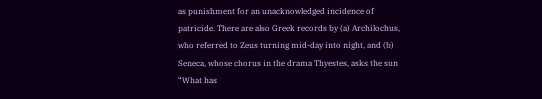as punishment for an unacknowledged incidence of patricide. There are also Greek records by (a) Archilochus, who referred to Zeus turning mid-day into night, and (b) Seneca, whose chorus in the drama Thyestes, asks the sun “What has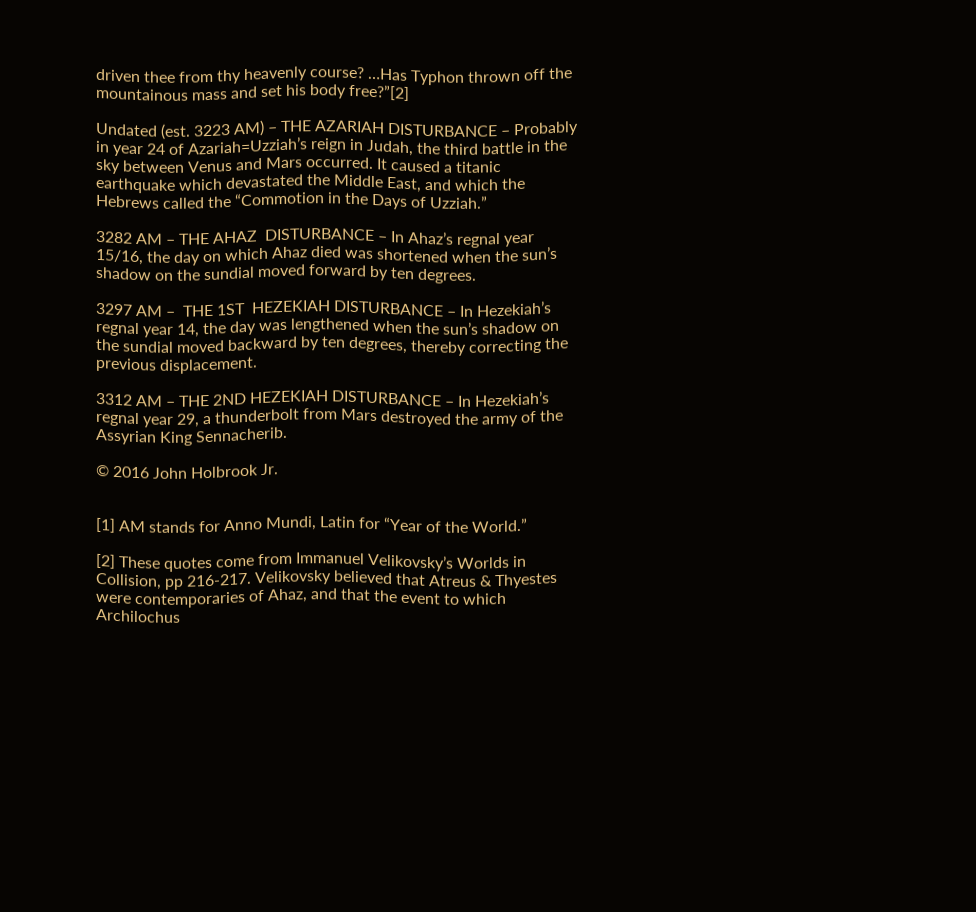driven thee from thy heavenly course? …Has Typhon thrown off the mountainous mass and set his body free?”[2]

Undated (est. 3223 AM) – THE AZARIAH DISTURBANCE – Probably in year 24 of Azariah=Uzziah’s reign in Judah, the third battle in the sky between Venus and Mars occurred. It caused a titanic earthquake which devastated the Middle East, and which the Hebrews called the “Commotion in the Days of Uzziah.”

3282 AM – THE AHAZ  DISTURBANCE – In Ahaz’s regnal year 15/16, the day on which Ahaz died was shortened when the sun’s shadow on the sundial moved forward by ten degrees.

3297 AM –  THE 1ST  HEZEKIAH DISTURBANCE – In Hezekiah’s regnal year 14, the day was lengthened when the sun’s shadow on the sundial moved backward by ten degrees, thereby correcting the previous displacement.

3312 AM – THE 2ND HEZEKIAH DISTURBANCE – In Hezekiah’s regnal year 29, a thunderbolt from Mars destroyed the army of the Assyrian King Sennacherib.

© 2016 John Holbrook Jr.


[1] AM stands for Anno Mundi, Latin for “Year of the World.”

[2] These quotes come from Immanuel Velikovsky’s Worlds in Collision, pp 216-217. Velikovsky believed that Atreus & Thyestes were contemporaries of Ahaz, and that the event to which Archilochus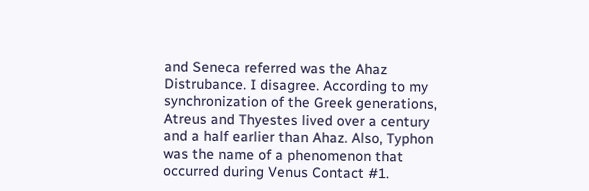and Seneca referred was the Ahaz Distrubance. I disagree. According to my synchronization of the Greek generations, Atreus and Thyestes lived over a century and a half earlier than Ahaz. Also, Typhon was the name of a phenomenon that occurred during Venus Contact #1.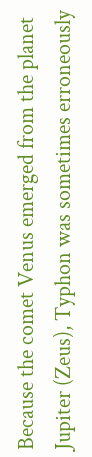Because the comet Venus emerged from the planet Jupiter (Zeus), Typhon was sometimes erroneously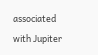associated with Jupiter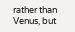rather than Venus, but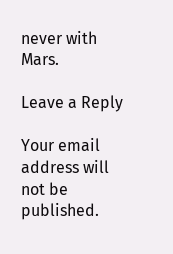never with Mars.

Leave a Reply

Your email address will not be published.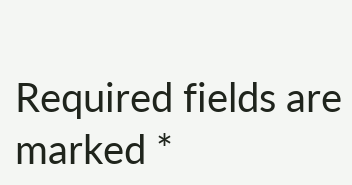Required fields are marked *